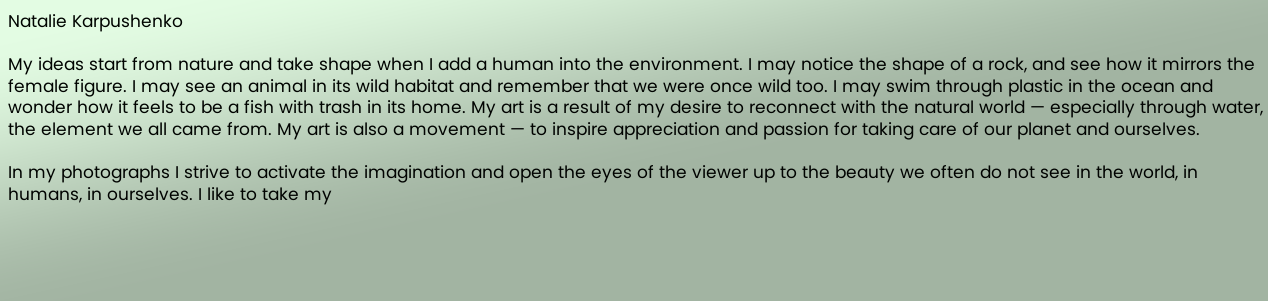Natalie Karpushenko

My ideas start from nature and take shape when I add a human into the environment. I may notice the shape of a rock, and see how it mirrors the female figure. I may see an animal in its wild habitat and remember that we were once wild too. I may swim through plastic in the ocean and wonder how it feels to be a fish with trash in its home. My art is a result of my desire to reconnect with the natural world — especially through water, the element we all came from. My art is also a movement — to inspire appreciation and passion for taking care of our planet and ourselves.

In my photographs I strive to activate the imagination and open the eyes of the viewer up to the beauty we often do not see in the world, in humans, in ourselves. I like to take my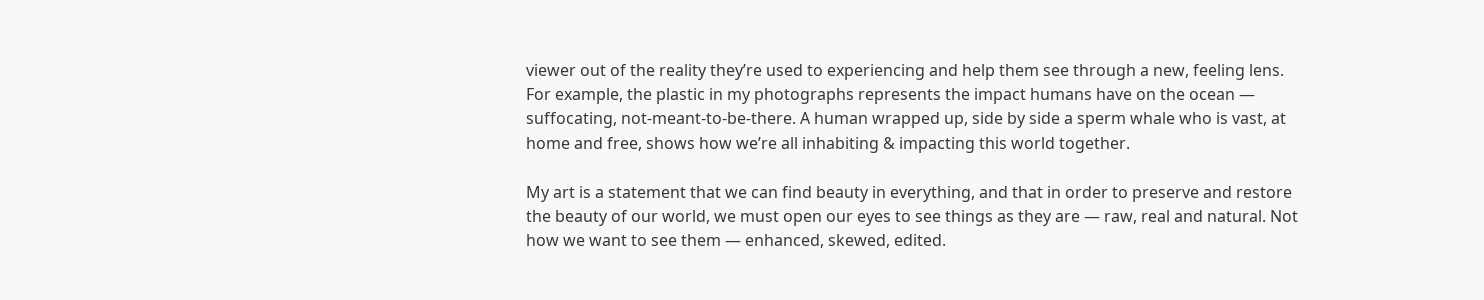viewer out of the reality they’re used to experiencing and help them see through a new, feeling lens. For example, the plastic in my photographs represents the impact humans have on the ocean — suffocating, not-meant-to-be-there. A human wrapped up, side by side a sperm whale who is vast, at home and free, shows how we’re all inhabiting & impacting this world together.

My art is a statement that we can find beauty in everything, and that in order to preserve and restore the beauty of our world, we must open our eyes to see things as they are — raw, real and natural. Not how we want to see them — enhanced, skewed, edited.